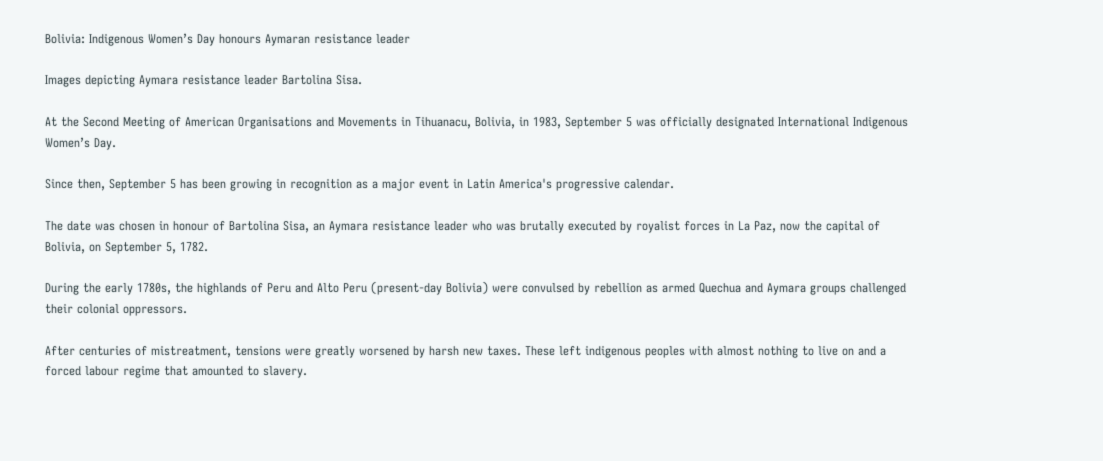Bolivia: Indigenous Women’s Day honours Aymaran resistance leader

Images depicting Aymara resistance leader Bartolina Sisa.

At the Second Meeting of American Organisations and Movements in Tihuanacu, Bolivia, in 1983, September 5 was officially designated International Indigenous Women’s Day.

Since then, September 5 has been growing in recognition as a major event in Latin America's progressive calendar.

The date was chosen in honour of Bartolina Sisa, an Aymara resistance leader who was brutally executed by royalist forces in La Paz, now the capital of Bolivia, on September 5, 1782.

During the early 1780s, the highlands of Peru and Alto Peru (present-day Bolivia) were convulsed by rebellion as armed Quechua and Aymara groups challenged their colonial oppressors.

After centuries of mistreatment, tensions were greatly worsened by harsh new taxes. These left indigenous peoples with almost nothing to live on and a forced labour regime that amounted to slavery.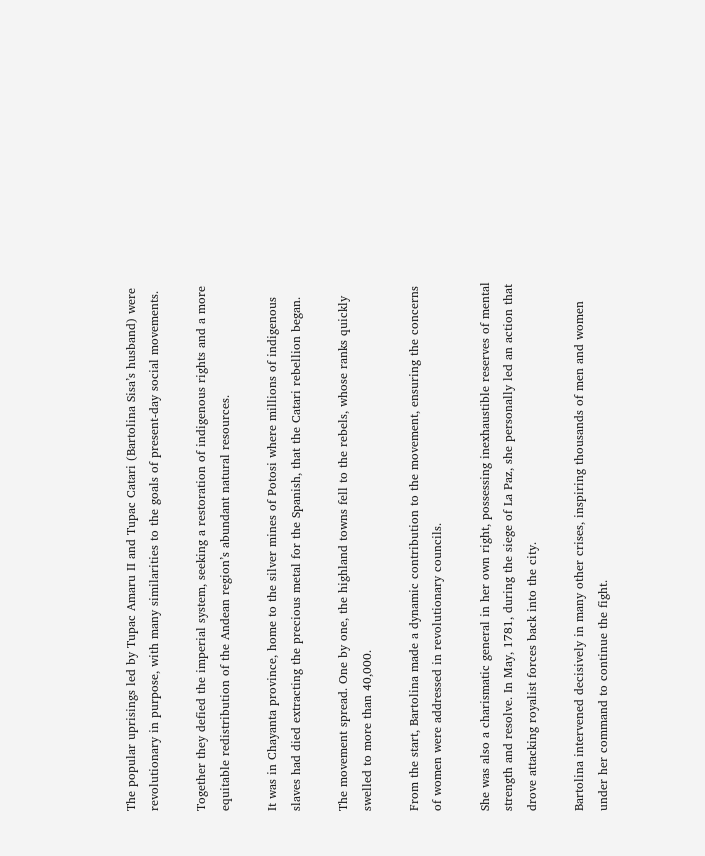The popular uprisings led by Tupac Amaru II and Tupac Catari (Bartolina Sisa’s husband) were revolutionary in purpose, with many similarities to the goals of present-day social movements.

Together they defied the imperial system, seeking a restoration of indigenous rights and a more equitable redistribution of the Andean region’s abundant natural resources.

It was in Chayanta province, home to the silver mines of Potosi where millions of indigenous slaves had died extracting the precious metal for the Spanish, that the Catari rebellion began.

The movement spread. One by one, the highland towns fell to the rebels, whose ranks quickly swelled to more than 40,000.

From the start, Bartolina made a dynamic contribution to the movement, ensuring the concerns of women were addressed in revolutionary councils.

She was also a charismatic general in her own right, possessing inexhaustible reserves of mental strength and resolve. In May, 1781, during the siege of La Paz, she personally led an action that drove attacking royalist forces back into the city.

Bartolina intervened decisively in many other crises, inspiring thousands of men and women under her command to continue the fight.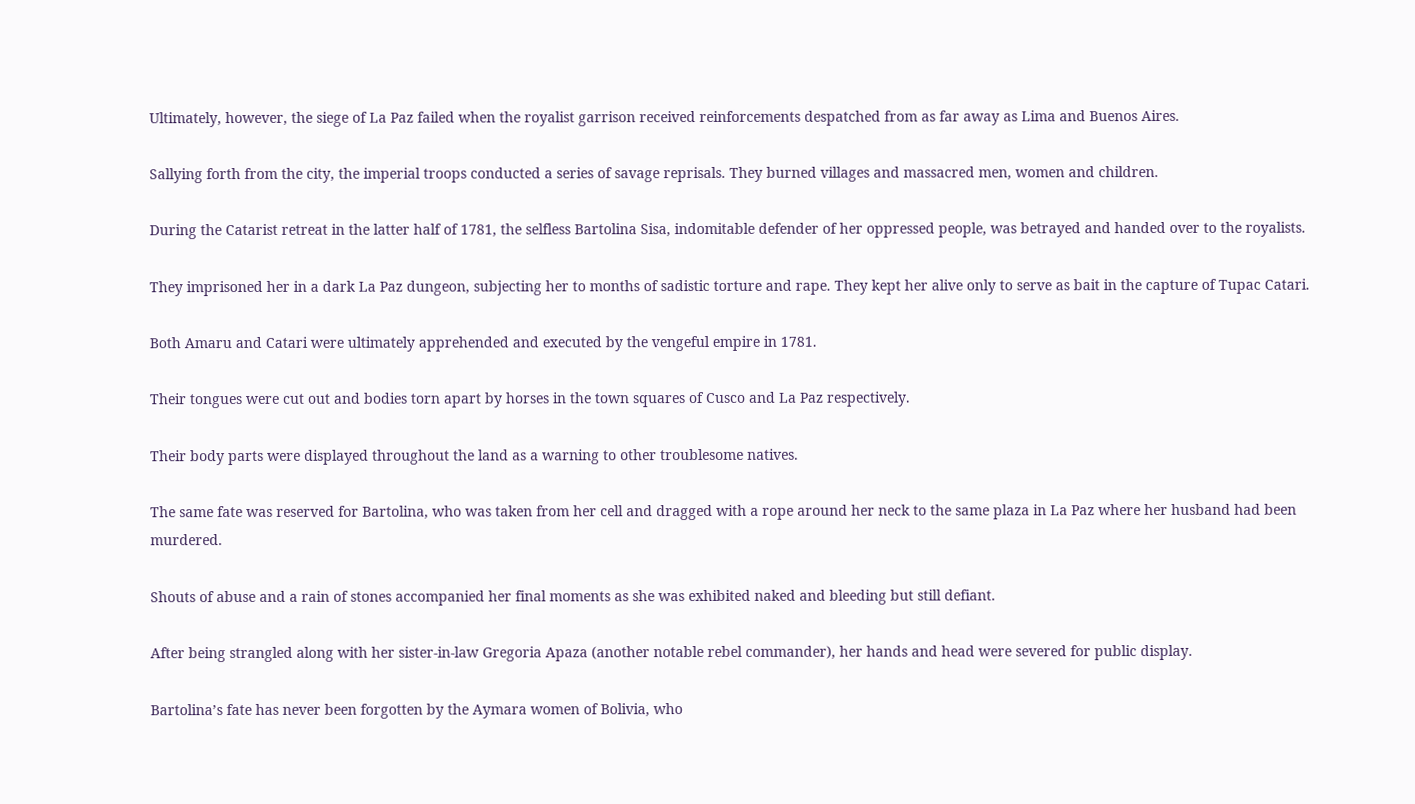Ultimately, however, the siege of La Paz failed when the royalist garrison received reinforcements despatched from as far away as Lima and Buenos Aires.

Sallying forth from the city, the imperial troops conducted a series of savage reprisals. They burned villages and massacred men, women and children.

During the Catarist retreat in the latter half of 1781, the selfless Bartolina Sisa, indomitable defender of her oppressed people, was betrayed and handed over to the royalists.

They imprisoned her in a dark La Paz dungeon, subjecting her to months of sadistic torture and rape. They kept her alive only to serve as bait in the capture of Tupac Catari.

Both Amaru and Catari were ultimately apprehended and executed by the vengeful empire in 1781.

Their tongues were cut out and bodies torn apart by horses in the town squares of Cusco and La Paz respectively.

Their body parts were displayed throughout the land as a warning to other troublesome natives.

The same fate was reserved for Bartolina, who was taken from her cell and dragged with a rope around her neck to the same plaza in La Paz where her husband had been murdered.

Shouts of abuse and a rain of stones accompanied her final moments as she was exhibited naked and bleeding but still defiant.

After being strangled along with her sister-in-law Gregoria Apaza (another notable rebel commander), her hands and head were severed for public display.

Bartolina’s fate has never been forgotten by the Aymara women of Bolivia, who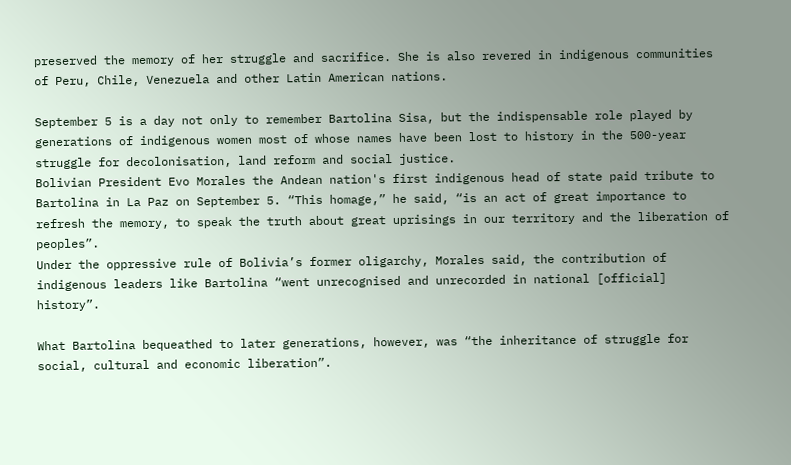preserved the memory of her struggle and sacrifice. She is also revered in indigenous communities of Peru, Chile, Venezuela and other Latin American nations.

September 5 is a day not only to remember Bartolina Sisa, but the indispensable role played by generations of indigenous women most of whose names have been lost to history in the 500-year struggle for decolonisation, land reform and social justice.
Bolivian President Evo Morales the Andean nation's first indigenous head of state paid tribute to Bartolina in La Paz on September 5. “This homage,” he said, “is an act of great importance to refresh the memory, to speak the truth about great uprisings in our territory and the liberation of peoples”.
Under the oppressive rule of Bolivia’s former oligarchy, Morales said, the contribution of indigenous leaders like Bartolina “went unrecognised and unrecorded in national [official] history”.

What Bartolina bequeathed to later generations, however, was “the inheritance of struggle for social, cultural and economic liberation”.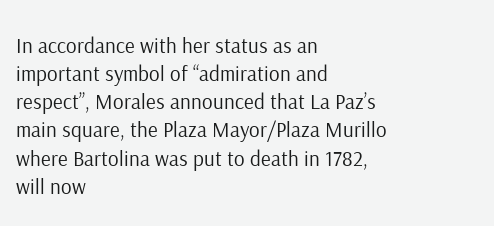In accordance with her status as an important symbol of “admiration and respect”, Morales announced that La Paz’s main square, the Plaza Mayor/Plaza Murillo where Bartolina was put to death in 1782, will now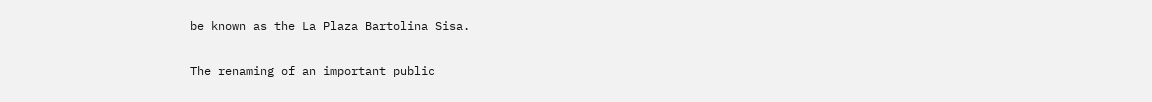be known as the La Plaza Bartolina Sisa.

The renaming of an important public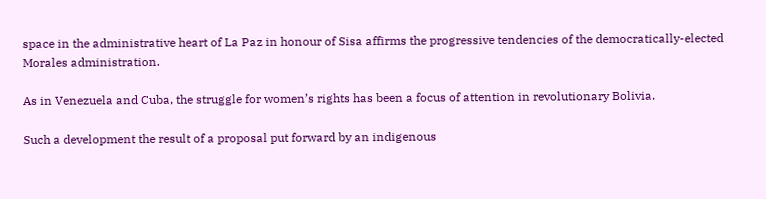space in the administrative heart of La Paz in honour of Sisa affirms the progressive tendencies of the democratically-elected Morales administration.

As in Venezuela and Cuba, the struggle for women’s rights has been a focus of attention in revolutionary Bolivia.

Such a development the result of a proposal put forward by an indigenous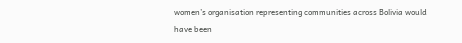women’s organisation representing communities across Bolivia would have been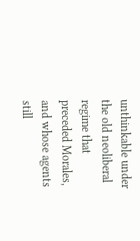unthinkable under the old neoliberal regime that preceded Morales, and whose agents still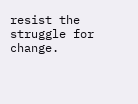resist the struggle for change.